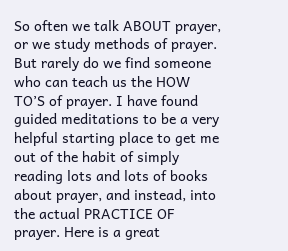So often we talk ABOUT prayer, or we study methods of prayer. But rarely do we find someone who can teach us the HOW TO’S of prayer. I have found guided meditations to be a very helpful starting place to get me out of the habit of simply reading lots and lots of books about prayer, and instead, into the actual PRACTICE OF prayer. Here is a great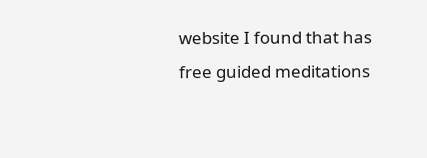website I found that has free guided meditations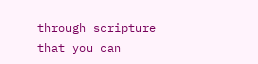through scripture that you can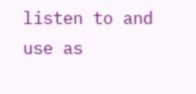listen to and use as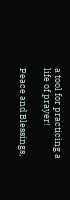a tool for practicing a life of prayer!

Peace and Blessings,